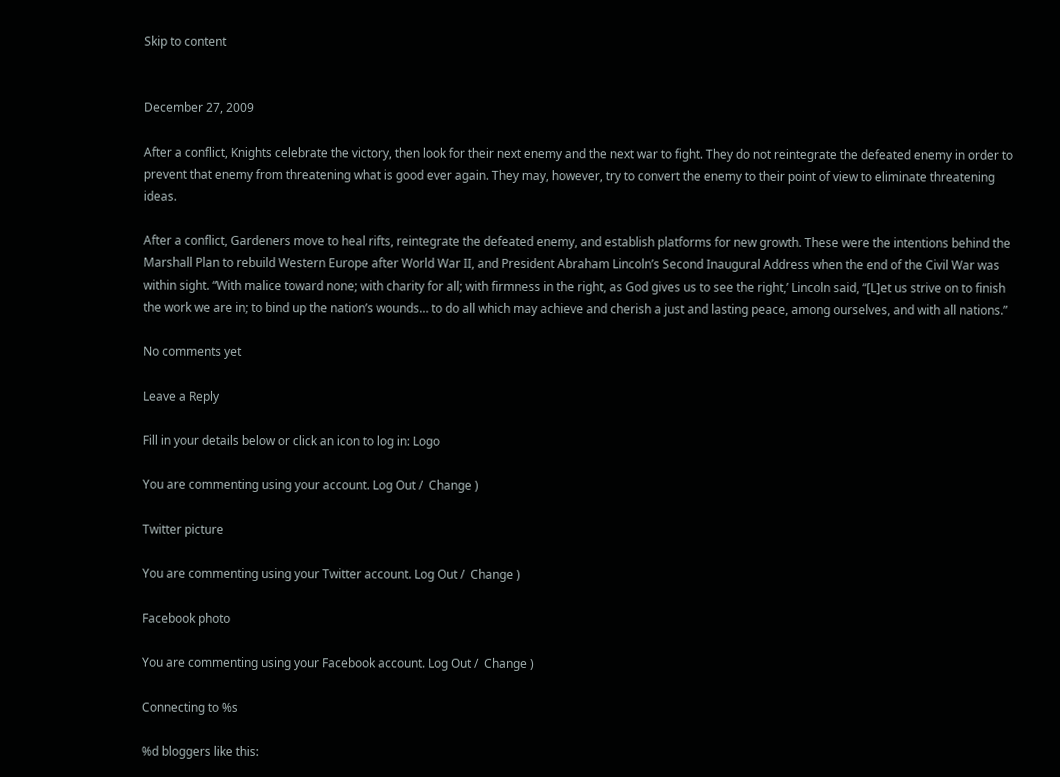Skip to content


December 27, 2009

After a conflict, Knights celebrate the victory, then look for their next enemy and the next war to fight. They do not reintegrate the defeated enemy in order to prevent that enemy from threatening what is good ever again. They may, however, try to convert the enemy to their point of view to eliminate threatening ideas.

After a conflict, Gardeners move to heal rifts, reintegrate the defeated enemy, and establish platforms for new growth. These were the intentions behind the Marshall Plan to rebuild Western Europe after World War II, and President Abraham Lincoln’s Second Inaugural Address when the end of the Civil War was within sight. “With malice toward none; with charity for all; with firmness in the right, as God gives us to see the right,’ Lincoln said, “[L]et us strive on to finish the work we are in; to bind up the nation’s wounds… to do all which may achieve and cherish a just and lasting peace, among ourselves, and with all nations.”

No comments yet

Leave a Reply

Fill in your details below or click an icon to log in: Logo

You are commenting using your account. Log Out /  Change )

Twitter picture

You are commenting using your Twitter account. Log Out /  Change )

Facebook photo

You are commenting using your Facebook account. Log Out /  Change )

Connecting to %s

%d bloggers like this: